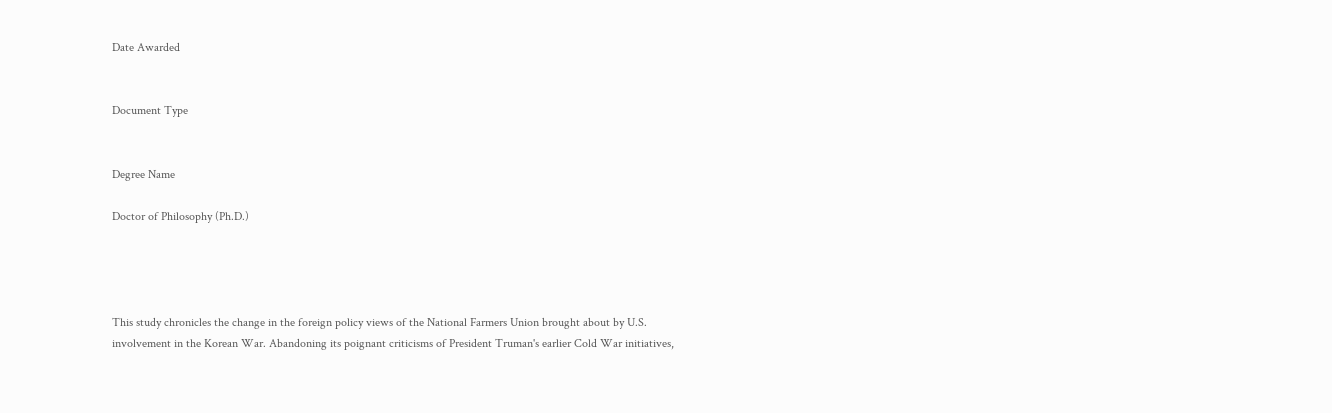Date Awarded


Document Type


Degree Name

Doctor of Philosophy (Ph.D.)




This study chronicles the change in the foreign policy views of the National Farmers Union brought about by U.S. involvement in the Korean War. Abandoning its poignant criticisms of President Truman's earlier Cold War initiatives,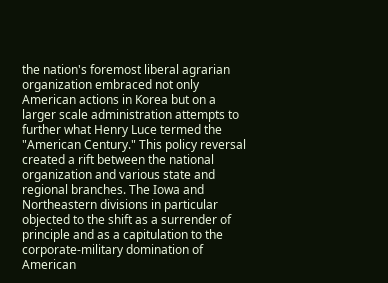the nation's foremost liberal agrarian organization embraced not only American actions in Korea but on a larger scale administration attempts to further what Henry Luce termed the "American Century." This policy reversal created a rift between the national organization and various state and regional branches. The Iowa and Northeastern divisions in particular objected to the shift as a surrender of principle and as a capitulation to the corporate-military domination of American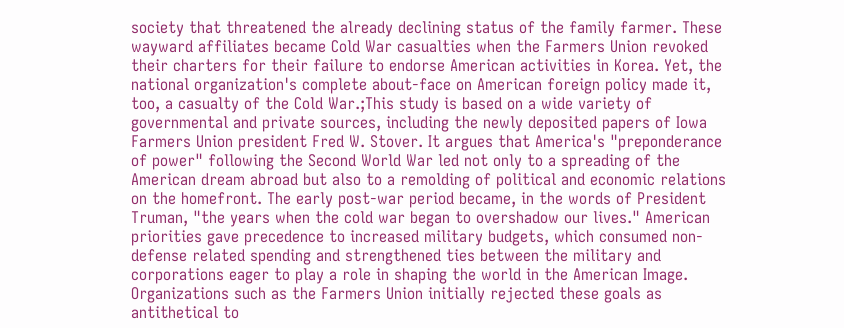society that threatened the already declining status of the family farmer. These wayward affiliates became Cold War casualties when the Farmers Union revoked their charters for their failure to endorse American activities in Korea. Yet, the national organization's complete about-face on American foreign policy made it, too, a casualty of the Cold War.;This study is based on a wide variety of governmental and private sources, including the newly deposited papers of Iowa Farmers Union president Fred W. Stover. It argues that America's "preponderance of power" following the Second World War led not only to a spreading of the American dream abroad but also to a remolding of political and economic relations on the homefront. The early post-war period became, in the words of President Truman, "the years when the cold war began to overshadow our lives." American priorities gave precedence to increased military budgets, which consumed non-defense related spending and strengthened ties between the military and corporations eager to play a role in shaping the world in the American Image. Organizations such as the Farmers Union initially rejected these goals as antithetical to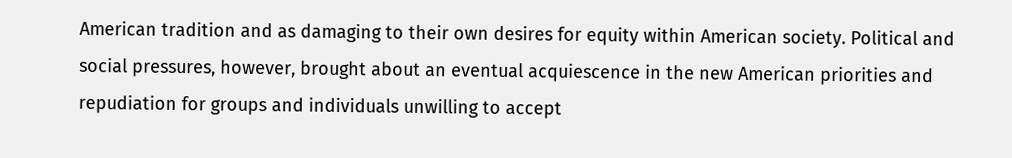American tradition and as damaging to their own desires for equity within American society. Political and social pressures, however, brought about an eventual acquiescence in the new American priorities and repudiation for groups and individuals unwilling to accept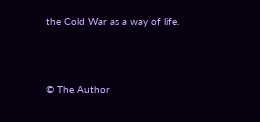the Cold War as a way of life.



© The Author